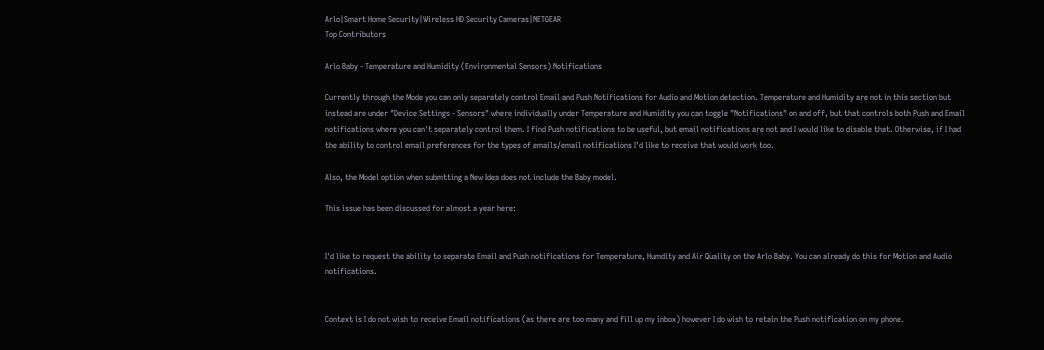Arlo|Smart Home Security|Wireless HD Security Cameras|NETGEAR
Top Contributors

Arlo Baby - Temperature and Humidity (Environmental Sensors) Notifications

Currently through the Mode you can only separately control Email and Push Notifications for Audio and Motion detection. Temperature and Humidity are not in this section but instead are under "Device Settings - Sensors" where individually under Temperature and Humidity you can toggle "Notifications" on and off, but that controls both Push and Email notifications where you can't separately control them. I find Push notifications to be useful, but email notifications are not and I would like to disable that. Otherwise, if I had the ability to control email preferences for the types of emails/email notifications I'd like to receive that would work too.

Also, the Model option when submtting a New Idea does not include the Baby model.

This issue has been discussed for almost a year here:


I'd like to request the ability to separate Email and Push notifications for Temperature, Humdity and Air Quality on the Arlo Baby. You can already do this for Motion and Audio notifications.


Context is I do not wish to receive Email notifications (as there are too many and fill up my inbox) however I do wish to retain the Push notification on my phone.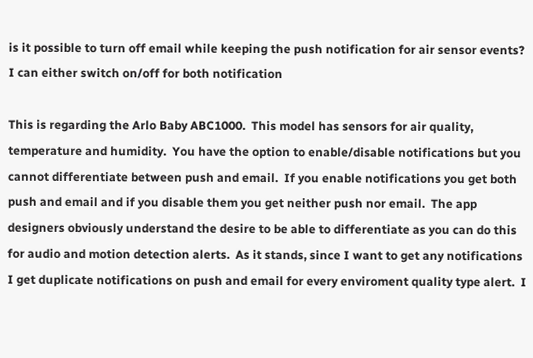is it possible to turn off email while keeping the push notification for air sensor events? I can either switch on/off for both notification

This is regarding the Arlo Baby ABC1000.  This model has sensors for air quality, temperature and humidity.  You have the option to enable/disable notifications but you cannot differentiate between push and email.  If you enable notifications you get both push and email and if you disable them you get neither push nor email.  The app designers obviously understand the desire to be able to differentiate as you can do this for audio and motion detection alerts.  As it stands, since I want to get any notifications I get duplicate notifications on push and email for every enviroment quality type alert.  I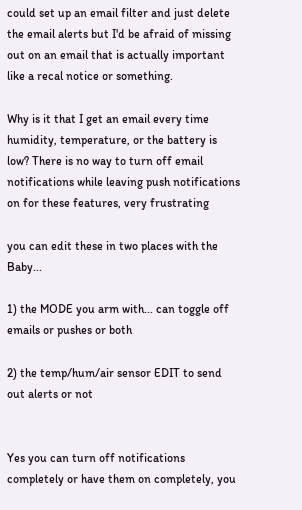could set up an email filter and just delete the email alerts but I'd be afraid of missing out on an email that is actually important like a recal notice or something.

Why is it that I get an email every time humidity, temperature, or the battery is low? There is no way to turn off email notifications while leaving push notifications on for these features, very frustrating

you can edit these in two places with the Baby...

1) the MODE you arm with... can toggle off emails or pushes or both

2) the temp/hum/air sensor EDIT to send out alerts or not


Yes you can turn off notifications completely or have them on completely, you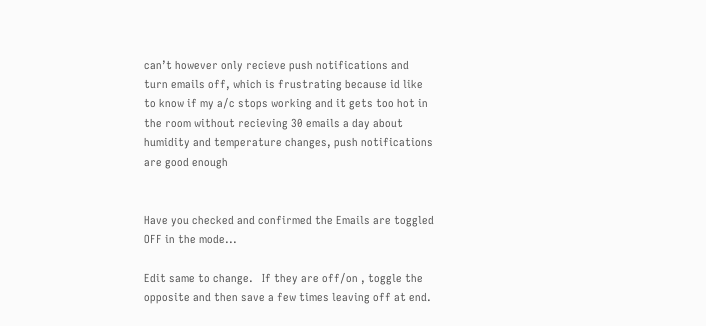can’t however only recieve push notifications and turn emails off, which is frustrating because id like to know if my a/c stops working and it gets too hot in the room without recieving 30 emails a day about humidity and temperature changes, push notifications are good enough


Have you checked and confirmed the Emails are toggled OFF in the mode...

Edit same to change.   If they are off/on , toggle the opposite and then save a few times leaving off at end.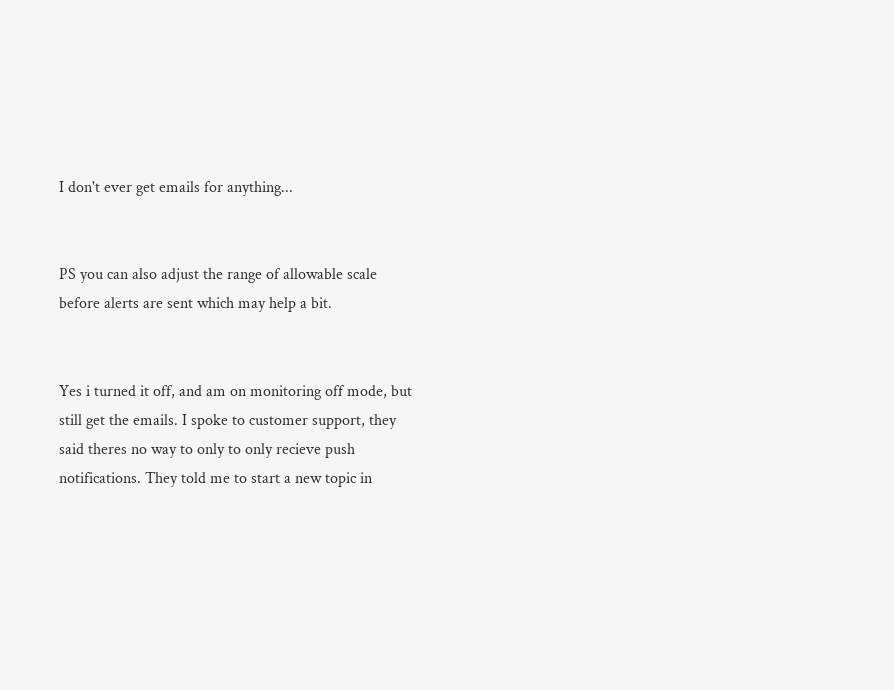I don't ever get emails for anything...


PS you can also adjust the range of allowable scale before alerts are sent which may help a bit.


Yes i turned it off, and am on monitoring off mode, but still get the emails. I spoke to customer support, they said theres no way to only to only recieve push notifications. They told me to start a new topic in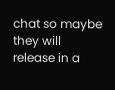chat so maybe they will release in a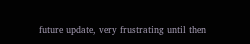future update, very frustrating until then